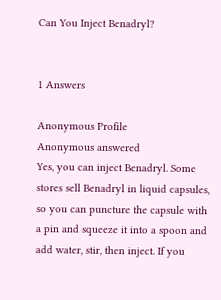Can You Inject Benadryl?


1 Answers

Anonymous Profile
Anonymous answered
Yes, you can inject Benadryl. Some stores sell Benadryl in liquid capsules, so you can puncture the capsule with a pin and squeeze it into a spoon and add water, stir, then inject. If you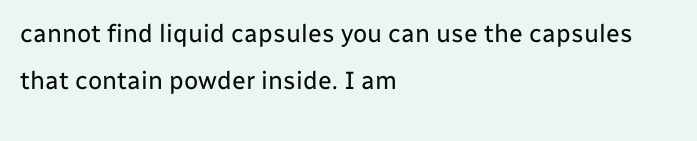cannot find liquid capsules you can use the capsules that contain powder inside. I am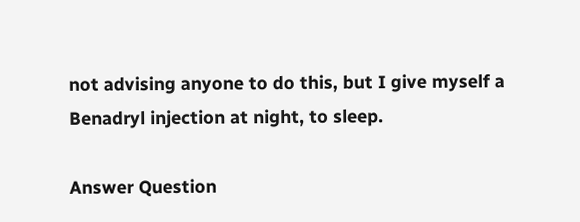not advising anyone to do this, but I give myself a Benadryl injection at night, to sleep.

Answer Question